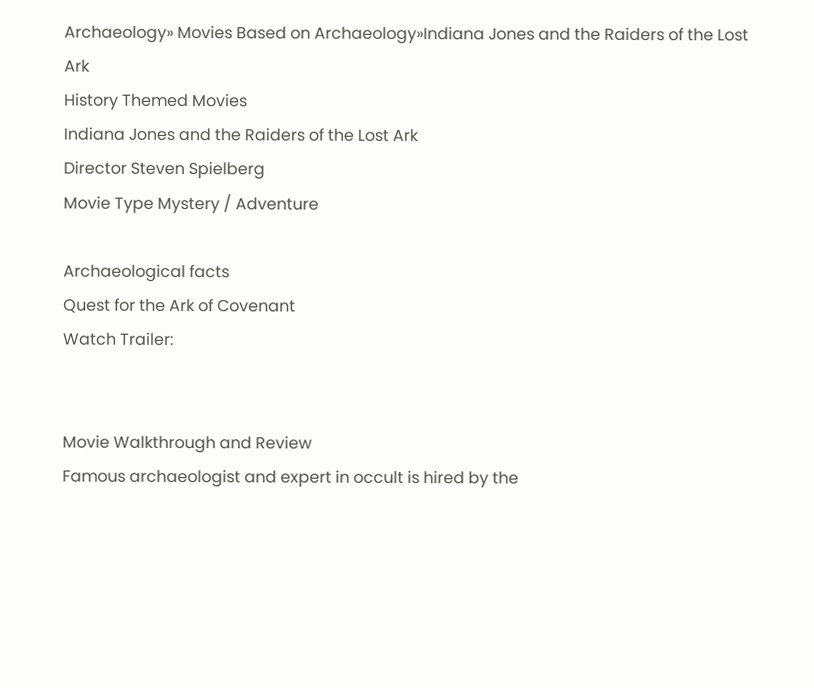Archaeology» Movies Based on Archaeology»Indiana Jones and the Raiders of the Lost Ark
History Themed Movies
Indiana Jones and the Raiders of the Lost Ark
Director Steven Spielberg
Movie Type Mystery / Adventure

Archaeological facts
Quest for the Ark of Covenant
Watch Trailer:


Movie Walkthrough and Review
Famous archaeologist and expert in occult is hired by the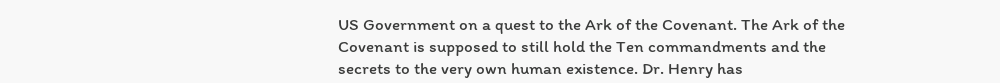US Government on a quest to the Ark of the Covenant. The Ark of the Covenant is supposed to still hold the Ten commandments and the secrets to the very own human existence. Dr. Henry has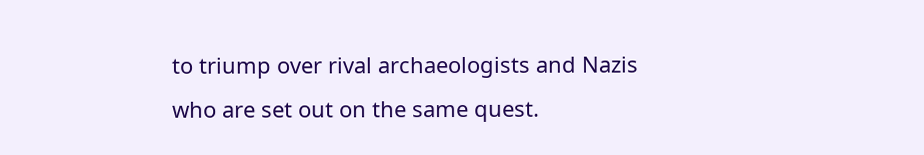to triump over rival archaeologists and Nazis who are set out on the same quest.